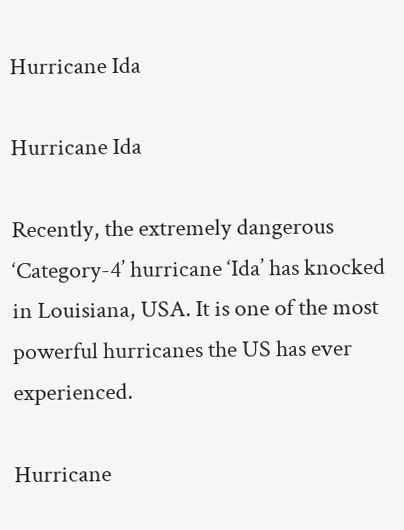Hurricane Ida

Hurricane Ida

Recently, the extremely dangerous ‘Category-4’ hurricane ‘Ida’ has knocked in Louisiana, USA. It is one of the most powerful hurricanes the US has ever experienced.

Hurricane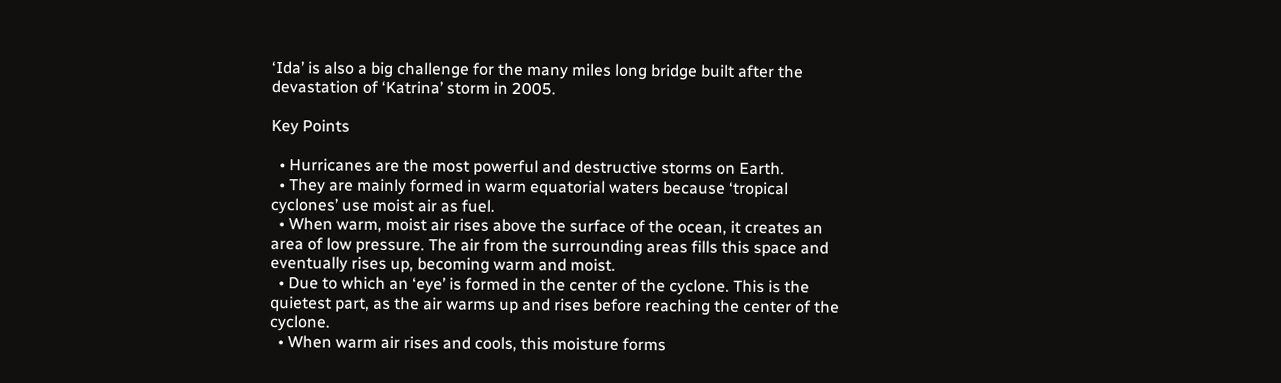‘Ida’ is also a big challenge for the many miles long bridge built after the devastation of ‘Katrina’ storm in 2005.

Key Points

  • Hurricanes are the most powerful and destructive storms on Earth.
  • They are mainly formed in warm equatorial waters because ‘tropical cyclones’ use moist air as fuel.
  • When warm, moist air rises above the surface of the ocean, it creates an area of low pressure. The air from the surrounding areas fills this space and eventually rises up, becoming warm and moist.
  • Due to which an ‘eye’ is formed in the center of the cyclone. This is the quietest part, as the air warms up and rises before reaching the center of the cyclone.
  • When warm air rises and cools, this moisture forms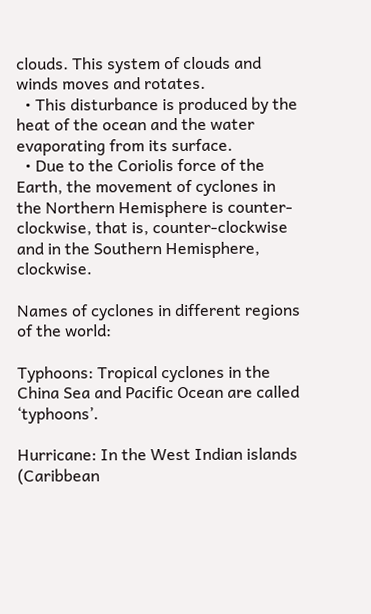clouds. This system of clouds and winds moves and rotates.
  • This disturbance is produced by the heat of the ocean and the water evaporating from its surface.
  • Due to the Coriolis force of the Earth, the movement of cyclones in the Northern Hemisphere is counter-clockwise, that is, counter-clockwise and in the Southern Hemisphere, clockwise.

Names of cyclones in different regions of the world:

Typhoons: Tropical cyclones in the China Sea and Pacific Ocean are called ‘typhoons’.

Hurricane: In the West Indian islands (Caribbean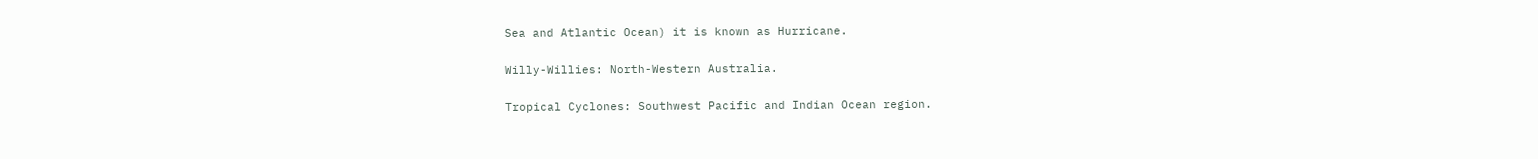Sea and Atlantic Ocean) it is known as Hurricane.

Willy-Willies: North-Western Australia.

Tropical Cyclones: Southwest Pacific and Indian Ocean region.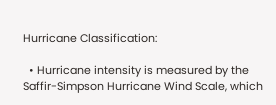Hurricane Classification:

  • Hurricane intensity is measured by the Saffir-Simpson Hurricane Wind Scale, which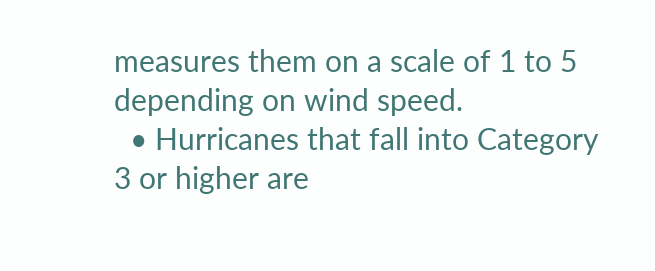measures them on a scale of 1 to 5 depending on wind speed.
  • Hurricanes that fall into Category 3 or higher are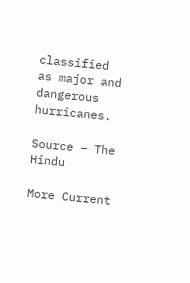classified as major and dangerous hurricanes.

Source – The Hindu

More Current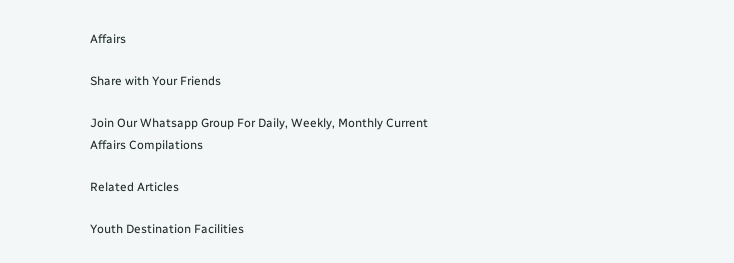Affairs

Share with Your Friends

Join Our Whatsapp Group For Daily, Weekly, Monthly Current Affairs Compilations

Related Articles

Youth Destination Facilities